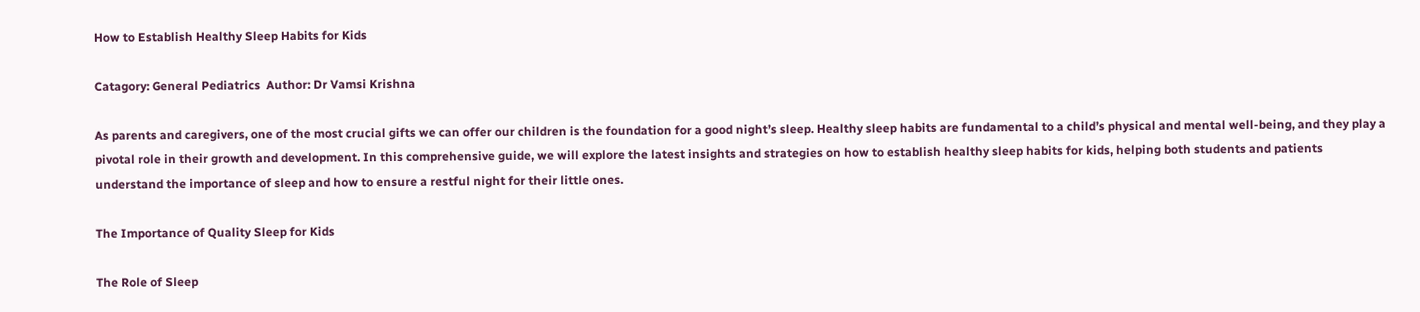How to Establish Healthy Sleep Habits for Kids

Catagory: General Pediatrics  Author: Dr Vamsi Krishna

As parents and caregivers, one of the most crucial gifts we can offer our children is the foundation for a good night’s sleep. Healthy sleep habits are fundamental to a child’s physical and mental well-being, and they play a pivotal role in their growth and development. In this comprehensive guide, we will explore the latest insights and strategies on how to establish healthy sleep habits for kids, helping both students and patients understand the importance of sleep and how to ensure a restful night for their little ones.

The Importance of Quality Sleep for Kids

The Role of Sleep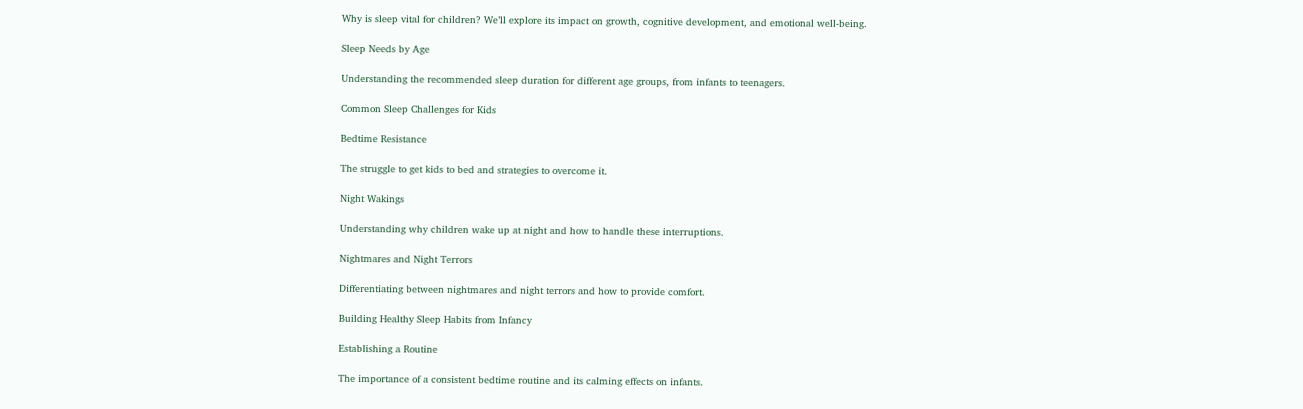Why is sleep vital for children? We’ll explore its impact on growth, cognitive development, and emotional well-being.

Sleep Needs by Age

Understanding the recommended sleep duration for different age groups, from infants to teenagers.

Common Sleep Challenges for Kids

Bedtime Resistance

The struggle to get kids to bed and strategies to overcome it.

Night Wakings

Understanding why children wake up at night and how to handle these interruptions.

Nightmares and Night Terrors

Differentiating between nightmares and night terrors and how to provide comfort.

Building Healthy Sleep Habits from Infancy

Establishing a Routine

The importance of a consistent bedtime routine and its calming effects on infants.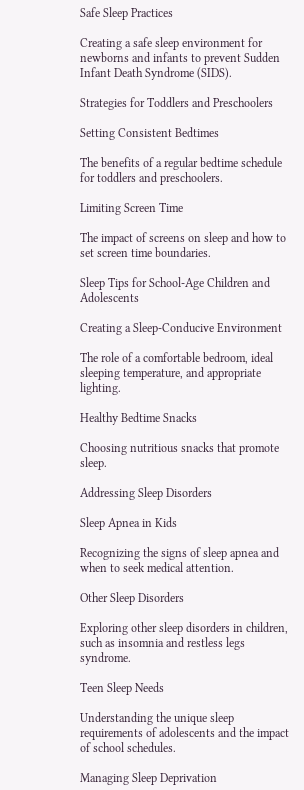Safe Sleep Practices

Creating a safe sleep environment for newborns and infants to prevent Sudden Infant Death Syndrome (SIDS).

Strategies for Toddlers and Preschoolers

Setting Consistent Bedtimes

The benefits of a regular bedtime schedule for toddlers and preschoolers.

Limiting Screen Time

The impact of screens on sleep and how to set screen time boundaries.

Sleep Tips for School-Age Children and Adolescents

Creating a Sleep-Conducive Environment

The role of a comfortable bedroom, ideal sleeping temperature, and appropriate lighting.

Healthy Bedtime Snacks

Choosing nutritious snacks that promote sleep.

Addressing Sleep Disorders

Sleep Apnea in Kids

Recognizing the signs of sleep apnea and when to seek medical attention.

Other Sleep Disorders

Exploring other sleep disorders in children, such as insomnia and restless legs syndrome.

Teen Sleep Needs

Understanding the unique sleep requirements of adolescents and the impact of school schedules.

Managing Sleep Deprivation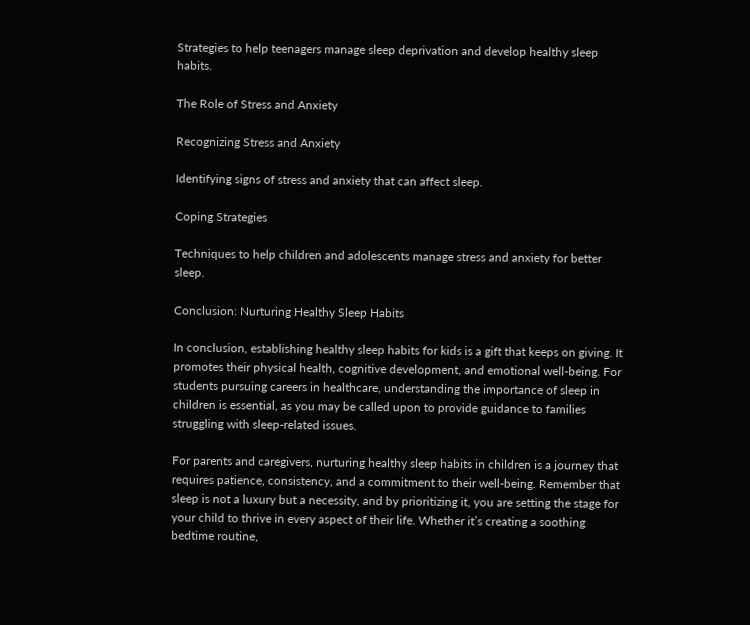Strategies to help teenagers manage sleep deprivation and develop healthy sleep habits.

The Role of Stress and Anxiety

Recognizing Stress and Anxiety

Identifying signs of stress and anxiety that can affect sleep.

Coping Strategies

Techniques to help children and adolescents manage stress and anxiety for better sleep.

Conclusion: Nurturing Healthy Sleep Habits

In conclusion, establishing healthy sleep habits for kids is a gift that keeps on giving. It promotes their physical health, cognitive development, and emotional well-being. For students pursuing careers in healthcare, understanding the importance of sleep in children is essential, as you may be called upon to provide guidance to families struggling with sleep-related issues.

For parents and caregivers, nurturing healthy sleep habits in children is a journey that requires patience, consistency, and a commitment to their well-being. Remember that sleep is not a luxury but a necessity, and by prioritizing it, you are setting the stage for your child to thrive in every aspect of their life. Whether it’s creating a soothing bedtime routine,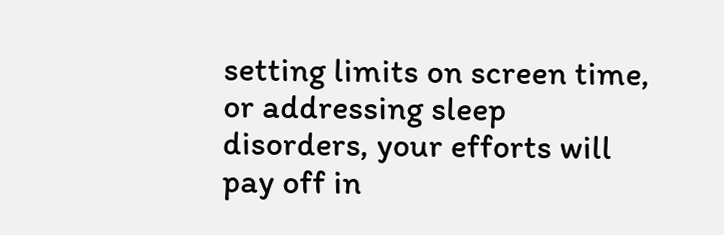setting limits on screen time, or addressing sleep disorders, your efforts will pay off in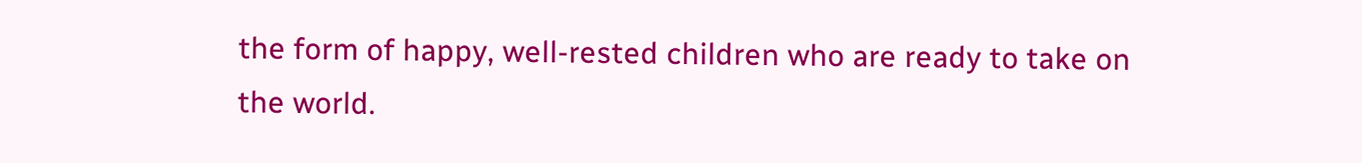the form of happy, well-rested children who are ready to take on the world.